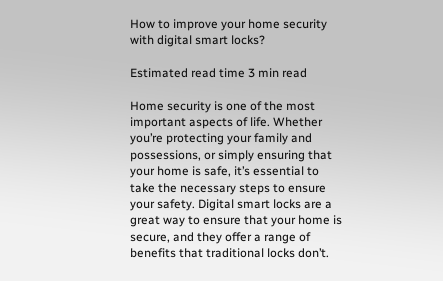How to improve your home security with digital smart locks?

Estimated read time 3 min read

Home security is one of the most important aspects of life. Whether you’re protecting your family and possessions, or simply ensuring that your home is safe, it’s essential to take the necessary steps to ensure your safety. Digital smart locks are a great way to ensure that your home is secure, and they offer a range of benefits that traditional locks don’t.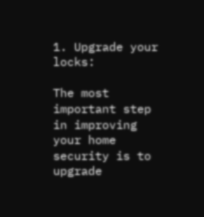1. Upgrade your locks:

The most important step in improving your home security is to upgrade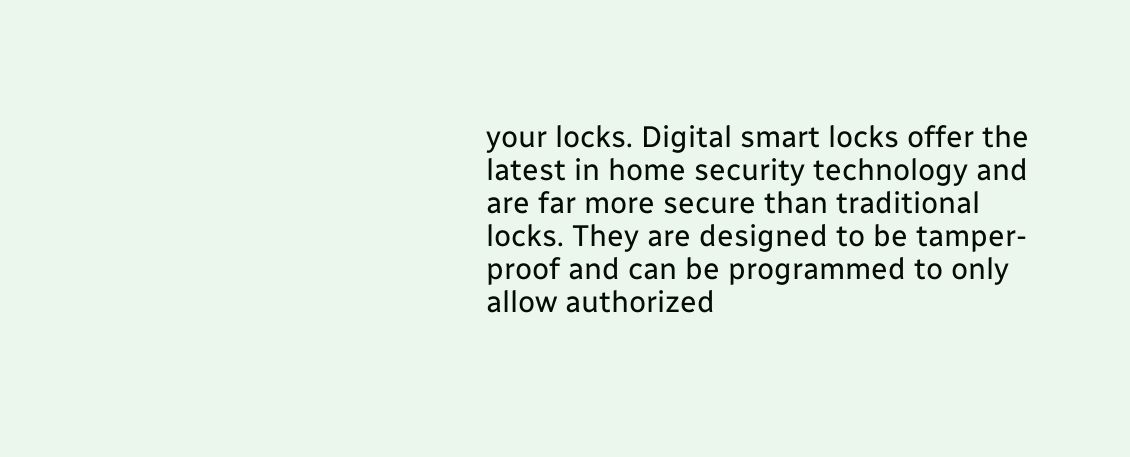your locks. Digital smart locks offer the latest in home security technology and are far more secure than traditional locks. They are designed to be tamper-proof and can be programmed to only allow authorized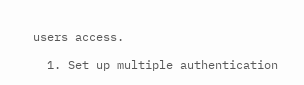users access.

  1. Set up multiple authentication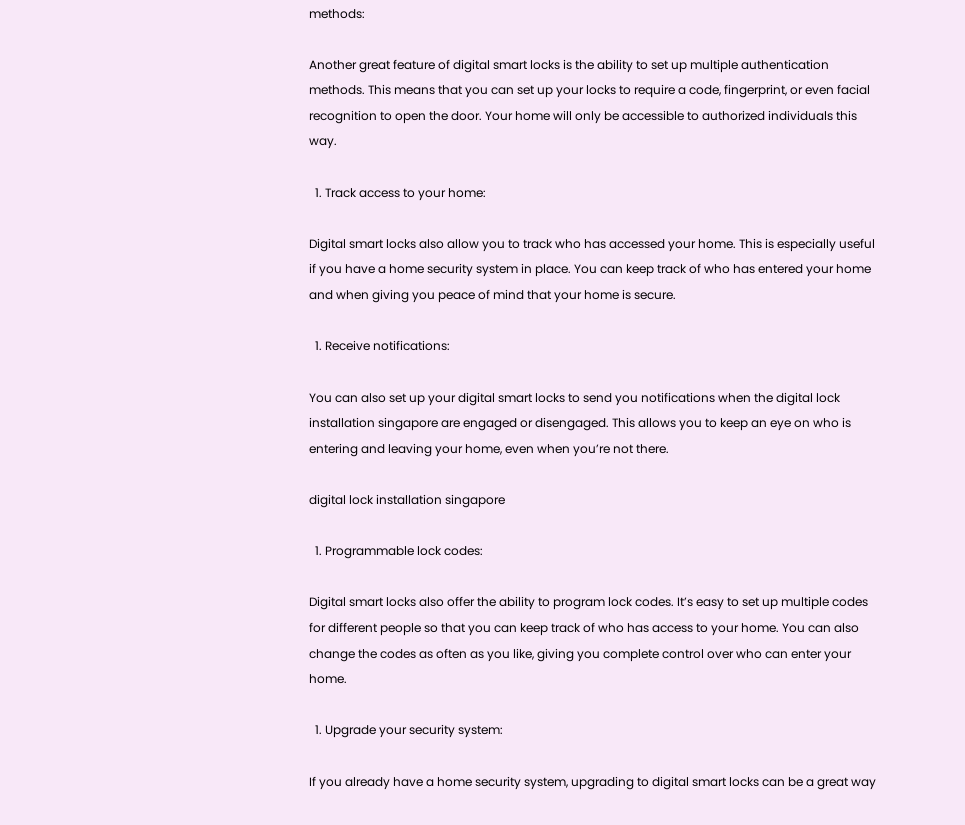methods:

Another great feature of digital smart locks is the ability to set up multiple authentication methods. This means that you can set up your locks to require a code, fingerprint, or even facial recognition to open the door. Your home will only be accessible to authorized individuals this way.

  1. Track access to your home:

Digital smart locks also allow you to track who has accessed your home. This is especially useful if you have a home security system in place. You can keep track of who has entered your home and when giving you peace of mind that your home is secure.

  1. Receive notifications:

You can also set up your digital smart locks to send you notifications when the digital lock installation singapore are engaged or disengaged. This allows you to keep an eye on who is entering and leaving your home, even when you’re not there.

digital lock installation singapore

  1. Programmable lock codes:

Digital smart locks also offer the ability to program lock codes. It’s easy to set up multiple codes for different people so that you can keep track of who has access to your home. You can also change the codes as often as you like, giving you complete control over who can enter your home.

  1. Upgrade your security system:

If you already have a home security system, upgrading to digital smart locks can be a great way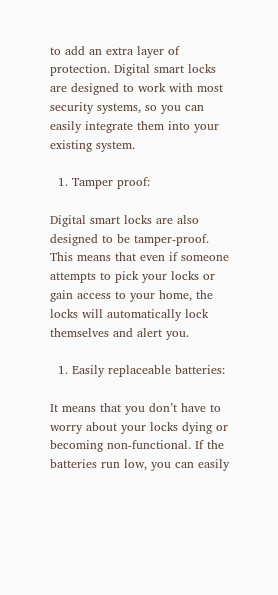to add an extra layer of protection. Digital smart locks are designed to work with most security systems, so you can easily integrate them into your existing system.

  1. Tamper proof:

Digital smart locks are also designed to be tamper-proof. This means that even if someone attempts to pick your locks or gain access to your home, the locks will automatically lock themselves and alert you.

  1. Easily replaceable batteries:

It means that you don’t have to worry about your locks dying or becoming non-functional. If the batteries run low, you can easily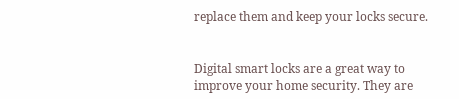replace them and keep your locks secure.


Digital smart locks are a great way to improve your home security. They are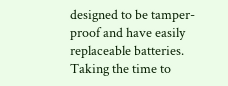designed to be tamper-proof and have easily replaceable batteries. Taking the time to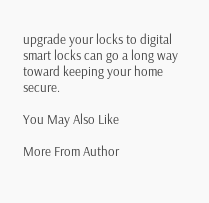upgrade your locks to digital smart locks can go a long way toward keeping your home secure.

You May Also Like

More From Author